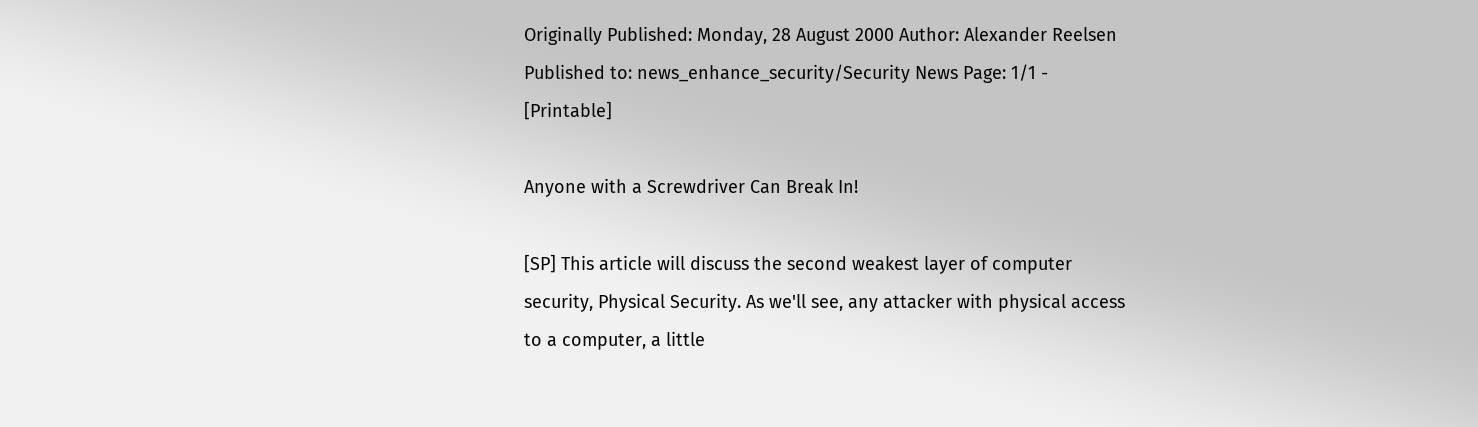Originally Published: Monday, 28 August 2000 Author: Alexander Reelsen
Published to: news_enhance_security/Security News Page: 1/1 - [Printable]

Anyone with a Screwdriver Can Break In!

[SP] This article will discuss the second weakest layer of computer security, Physical Security. As we'll see, any attacker with physical access to a computer, a little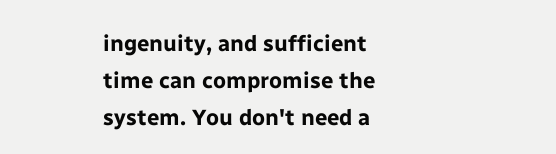ingenuity, and sufficient time can compromise the system. You don't need a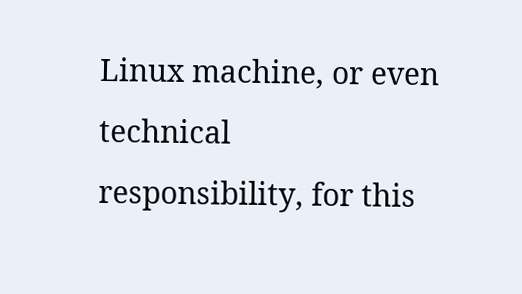Linux machine, or even technical responsibility, for this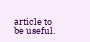article to be useful.